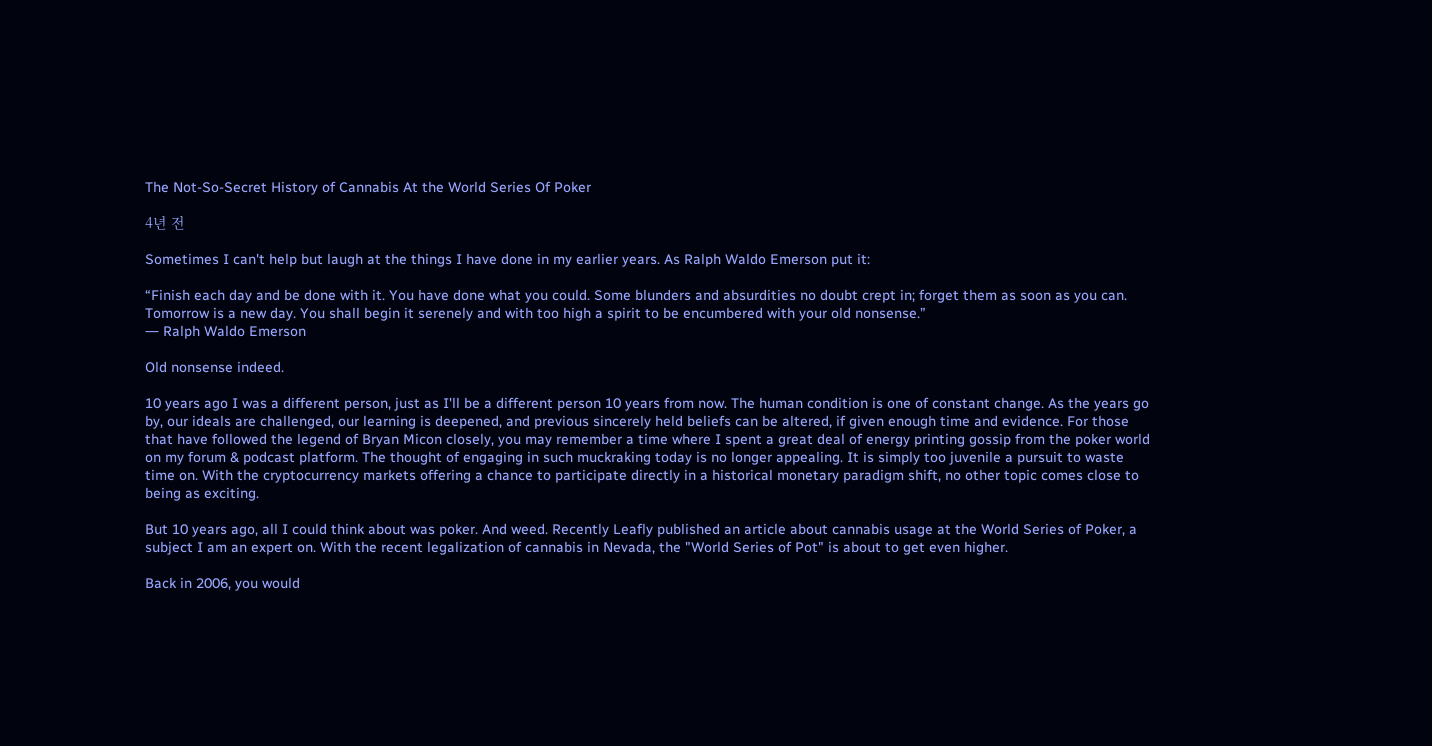The Not-So-Secret History of Cannabis At the World Series Of Poker

4년 전

Sometimes I can't help but laugh at the things I have done in my earlier years. As Ralph Waldo Emerson put it:

“Finish each day and be done with it. You have done what you could. Some blunders and absurdities no doubt crept in; forget them as soon as you can. Tomorrow is a new day. You shall begin it serenely and with too high a spirit to be encumbered with your old nonsense.”
― Ralph Waldo Emerson

Old nonsense indeed.

10 years ago I was a different person, just as I'll be a different person 10 years from now. The human condition is one of constant change. As the years go by, our ideals are challenged, our learning is deepened, and previous sincerely held beliefs can be altered, if given enough time and evidence. For those that have followed the legend of Bryan Micon closely, you may remember a time where I spent a great deal of energy printing gossip from the poker world on my forum & podcast platform. The thought of engaging in such muckraking today is no longer appealing. It is simply too juvenile a pursuit to waste time on. With the cryptocurrency markets offering a chance to participate directly in a historical monetary paradigm shift, no other topic comes close to being as exciting.

But 10 years ago, all I could think about was poker. And weed. Recently Leafly published an article about cannabis usage at the World Series of Poker, a subject I am an expert on. With the recent legalization of cannabis in Nevada, the "World Series of Pot" is about to get even higher.

Back in 2006, you would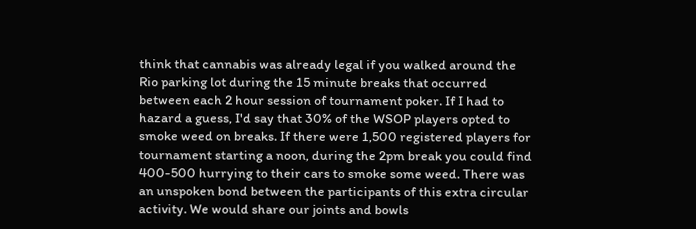think that cannabis was already legal if you walked around the Rio parking lot during the 15 minute breaks that occurred between each 2 hour session of tournament poker. If I had to hazard a guess, I'd say that 30% of the WSOP players opted to smoke weed on breaks. If there were 1,500 registered players for tournament starting a noon, during the 2pm break you could find 400-500 hurrying to their cars to smoke some weed. There was an unspoken bond between the participants of this extra circular activity. We would share our joints and bowls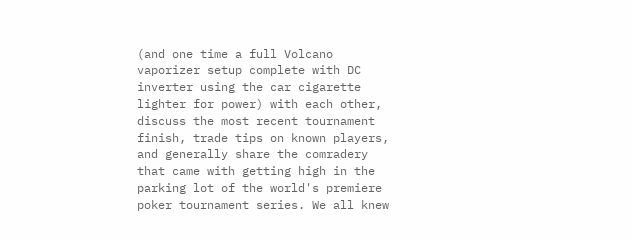(and one time a full Volcano vaporizer setup complete with DC inverter using the car cigarette lighter for power) with each other, discuss the most recent tournament finish, trade tips on known players, and generally share the comradery that came with getting high in the parking lot of the world's premiere poker tournament series. We all knew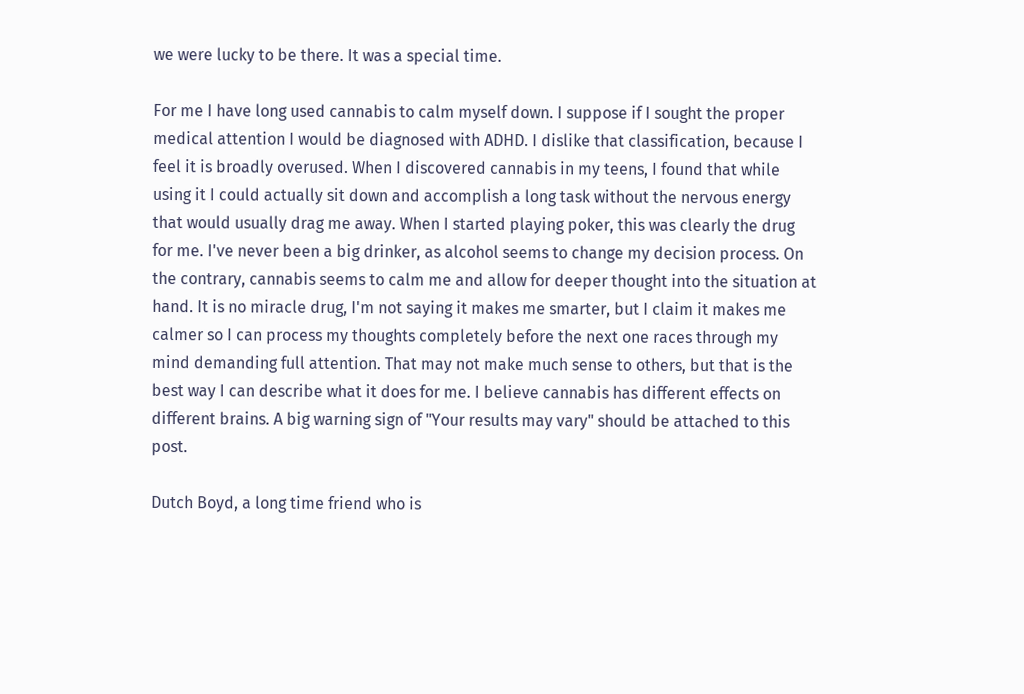we were lucky to be there. It was a special time.

For me I have long used cannabis to calm myself down. I suppose if I sought the proper medical attention I would be diagnosed with ADHD. I dislike that classification, because I feel it is broadly overused. When I discovered cannabis in my teens, I found that while using it I could actually sit down and accomplish a long task without the nervous energy that would usually drag me away. When I started playing poker, this was clearly the drug for me. I've never been a big drinker, as alcohol seems to change my decision process. On the contrary, cannabis seems to calm me and allow for deeper thought into the situation at hand. It is no miracle drug, I'm not saying it makes me smarter, but I claim it makes me calmer so I can process my thoughts completely before the next one races through my mind demanding full attention. That may not make much sense to others, but that is the best way I can describe what it does for me. I believe cannabis has different effects on different brains. A big warning sign of "Your results may vary" should be attached to this post.

Dutch Boyd, a long time friend who is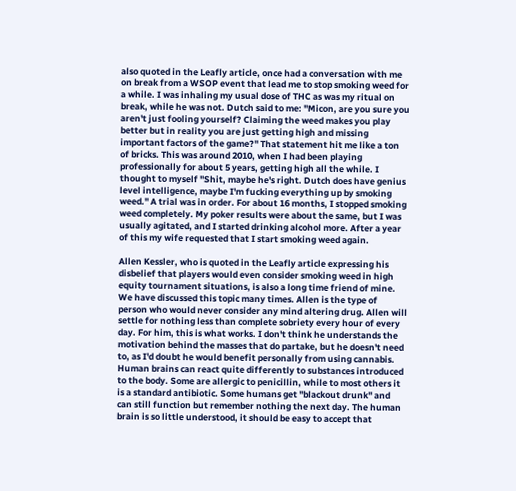also quoted in the Leafly article, once had a conversation with me on break from a WSOP event that lead me to stop smoking weed for a while. I was inhaling my usual dose of THC as was my ritual on break, while he was not. Dutch said to me: "Micon, are you sure you aren't just fooling yourself? Claiming the weed makes you play better but in reality you are just getting high and missing important factors of the game?" That statement hit me like a ton of bricks. This was around 2010, when I had been playing professionally for about 5 years, getting high all the while. I thought to myself "Shit, maybe he's right. Dutch does have genius level intelligence, maybe I'm fucking everything up by smoking weed." A trial was in order. For about 16 months, I stopped smoking weed completely. My poker results were about the same, but I was usually agitated, and I started drinking alcohol more. After a year of this my wife requested that I start smoking weed again.

Allen Kessler, who is quoted in the Leafly article expressing his disbelief that players would even consider smoking weed in high equity tournament situations, is also a long time friend of mine. We have discussed this topic many times. Allen is the type of person who would never consider any mind altering drug. Allen will settle for nothing less than complete sobriety every hour of every day. For him, this is what works. I don't think he understands the motivation behind the masses that do partake, but he doesn't need to, as I'd doubt he would benefit personally from using cannabis. Human brains can react quite differently to substances introduced to the body. Some are allergic to penicillin, while to most others it is a standard antibiotic. Some humans get "blackout drunk" and can still function but remember nothing the next day. The human brain is so little understood, it should be easy to accept that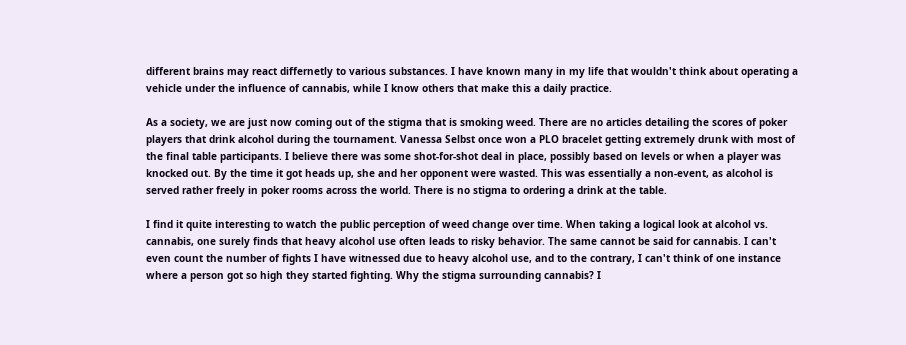different brains may react differnetly to various substances. I have known many in my life that wouldn't think about operating a vehicle under the influence of cannabis, while I know others that make this a daily practice.

As a society, we are just now coming out of the stigma that is smoking weed. There are no articles detailing the scores of poker players that drink alcohol during the tournament. Vanessa Selbst once won a PLO bracelet getting extremely drunk with most of the final table participants. I believe there was some shot-for-shot deal in place, possibly based on levels or when a player was knocked out. By the time it got heads up, she and her opponent were wasted. This was essentially a non-event, as alcohol is served rather freely in poker rooms across the world. There is no stigma to ordering a drink at the table.

I find it quite interesting to watch the public perception of weed change over time. When taking a logical look at alcohol vs. cannabis, one surely finds that heavy alcohol use often leads to risky behavior. The same cannot be said for cannabis. I can't even count the number of fights I have witnessed due to heavy alcohol use, and to the contrary, I can't think of one instance where a person got so high they started fighting. Why the stigma surrounding cannabis? I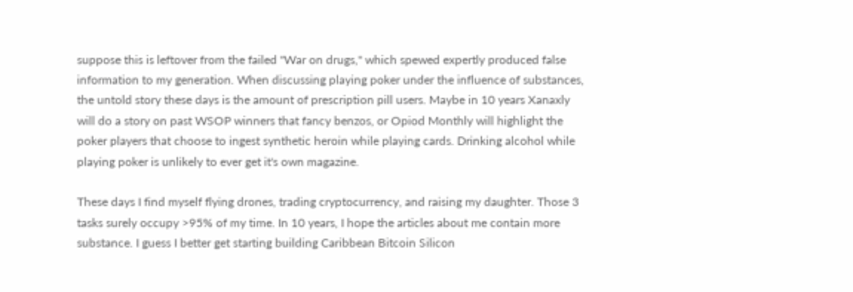suppose this is leftover from the failed "War on drugs," which spewed expertly produced false information to my generation. When discussing playing poker under the influence of substances, the untold story these days is the amount of prescription pill users. Maybe in 10 years Xanaxly will do a story on past WSOP winners that fancy benzos, or Opiod Monthly will highlight the poker players that choose to ingest synthetic heroin while playing cards. Drinking alcohol while playing poker is unlikely to ever get it's own magazine.

These days I find myself flying drones, trading cryptocurrency, and raising my daughter. Those 3 tasks surely occupy >95% of my time. In 10 years, I hope the articles about me contain more substance. I guess I better get starting building Caribbean Bitcoin Silicon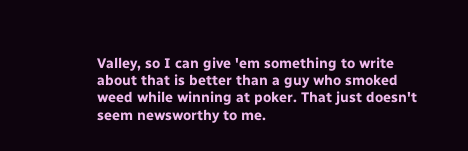Valley, so I can give 'em something to write about that is better than a guy who smoked weed while winning at poker. That just doesn't seem newsworthy to me.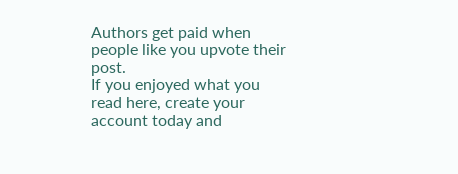Authors get paid when people like you upvote their post.
If you enjoyed what you read here, create your account today and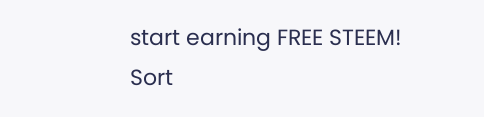start earning FREE STEEM!
Sort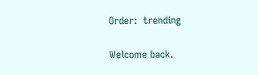Order:  trending

Welcome back.